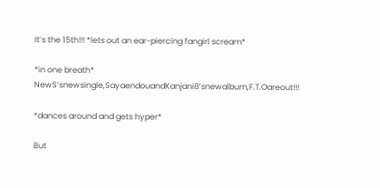It’s the 15th!!! *lets out an ear-piercing fangirl scream*

*in one breath* NewS’snewsingle,SayaendouandKanjani8’snewalbum,F.T.Oareout!!!

*dances around and gets hyper*

But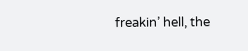freakin’ hell, the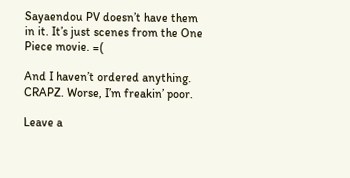Sayaendou PV doesn’t have them in it. It’s just scenes from the One Piece movie. =(

And I haven’t ordered anything. CRAPZ. Worse, I’m freakin’ poor.

Leave a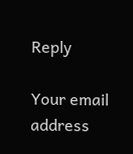Reply

Your email address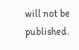will not be published.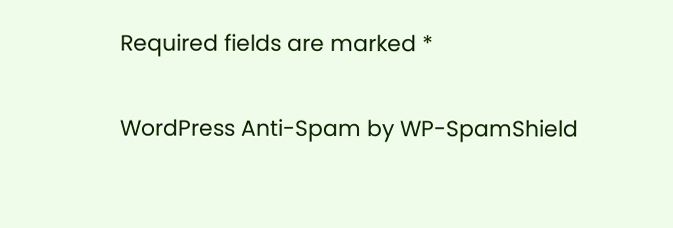Required fields are marked *

WordPress Anti-Spam by WP-SpamShield